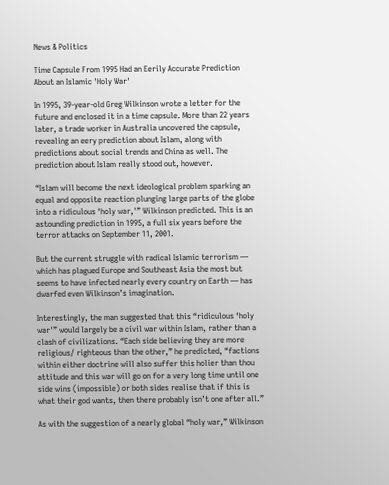News & Politics

Time Capsule From 1995 Had an Eerily Accurate Prediction About an Islamic 'Holy War'

In 1995, 39-year-old Greg Wilkinson wrote a letter for the future and enclosed it in a time capsule. More than 22 years later, a trade worker in Australia uncovered the capsule, revealing an eery prediction about Islam, along with predictions about social trends and China as well. The prediction about Islam really stood out, however.

“Islam will become the next ideological problem sparking an equal and opposite reaction plunging large parts of the globe into a ridiculous ‘holy war,'” Wilkinson predicted. This is an astounding prediction in 1995, a full six years before the terror attacks on September 11, 2001.

But the current struggle with radical Islamic terrorism — which has plagued Europe and Southeast Asia the most but seems to have infected nearly every country on Earth — has dwarfed even Wilkinson’s imagination.

Interestingly, the man suggested that this “ridiculous ‘holy war'” would largely be a civil war within Islam, rather than a clash of civilizations. “Each side believing they are more religious/ righteous than the other,” he predicted, “factions within either doctrine will also suffer this holier than thou attitude and this war will go on for a very long time until one side wins (impossible) or both sides realise that if this is what their god wants, then there probably isn’t one after all.”

As with the suggestion of a nearly global “holy war,” Wilkinson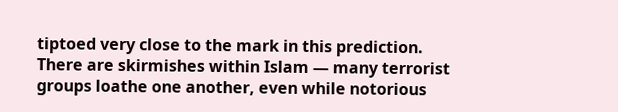tiptoed very close to the mark in this prediction. There are skirmishes within Islam — many terrorist groups loathe one another, even while notorious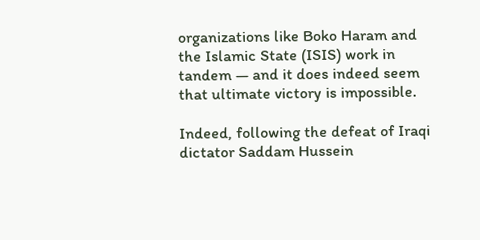organizations like Boko Haram and the Islamic State (ISIS) work in tandem — and it does indeed seem that ultimate victory is impossible.

Indeed, following the defeat of Iraqi dictator Saddam Hussein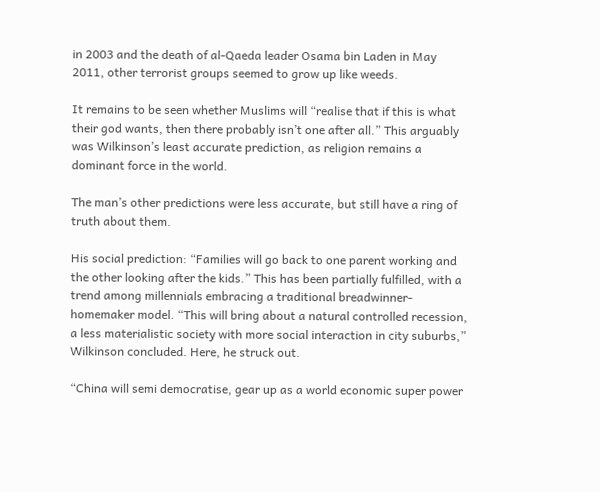in 2003 and the death of al-Qaeda leader Osama bin Laden in May 2011, other terrorist groups seemed to grow up like weeds.

It remains to be seen whether Muslims will “realise that if this is what their god wants, then there probably isn’t one after all.” This arguably was Wilkinson’s least accurate prediction, as religion remains a dominant force in the world.

The man’s other predictions were less accurate, but still have a ring of truth about them.

His social prediction: “Families will go back to one parent working and the other looking after the kids.” This has been partially fulfilled, with a trend among millennials embracing a traditional breadwinner-homemaker model. “This will bring about a natural controlled recession, a less materialistic society with more social interaction in city suburbs,” Wilkinson concluded. Here, he struck out.

“China will semi democratise, gear up as a world economic super power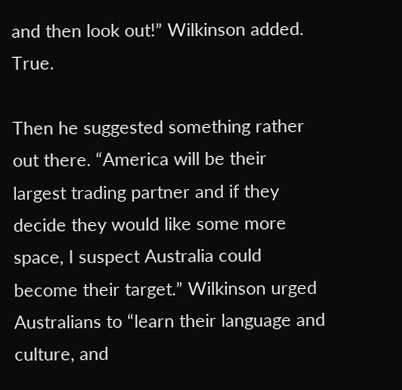and then look out!” Wilkinson added. True.

Then he suggested something rather out there. “America will be their largest trading partner and if they decide they would like some more space, I suspect Australia could become their target.” Wilkinson urged Australians to “learn their language and culture, and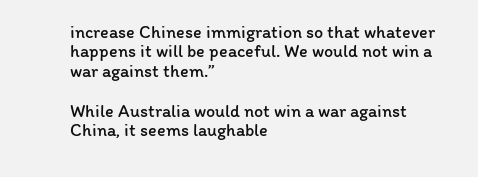increase Chinese immigration so that whatever happens it will be peaceful. We would not win a war against them.”

While Australia would not win a war against China, it seems laughable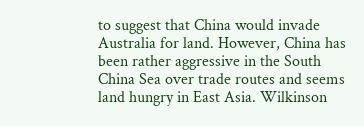to suggest that China would invade Australia for land. However, China has been rather aggressive in the South China Sea over trade routes and seems land hungry in East Asia. Wilkinson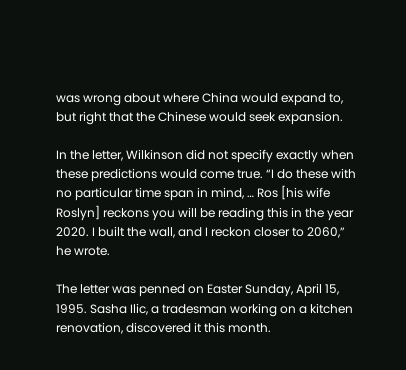was wrong about where China would expand to, but right that the Chinese would seek expansion.

In the letter, Wilkinson did not specify exactly when these predictions would come true. “I do these with no particular time span in mind, … Ros [his wife Roslyn] reckons you will be reading this in the year 2020. I built the wall, and I reckon closer to 2060,” he wrote.

The letter was penned on Easter Sunday, April 15, 1995. Sasha Ilic, a tradesman working on a kitchen renovation, discovered it this month.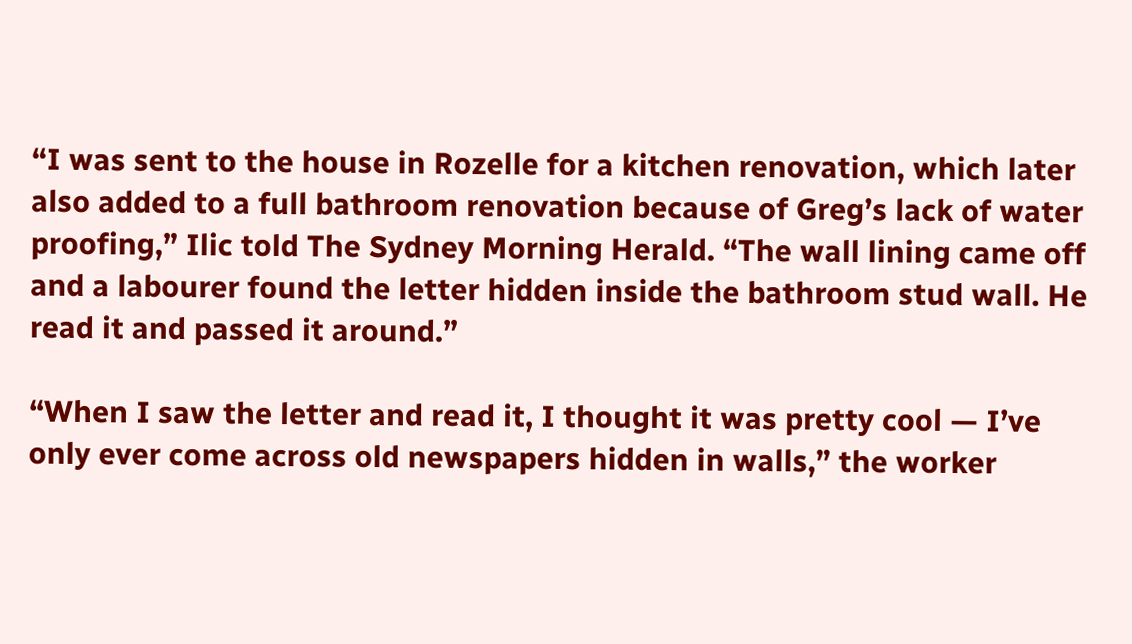“I was sent to the house in Rozelle for a kitchen renovation, which later also added to a full bathroom renovation because of Greg’s lack of water proofing,” Ilic told The Sydney Morning Herald. “The wall lining came off and a labourer found the letter hidden inside the bathroom stud wall. He read it and passed it around.”

“When I saw the letter and read it, I thought it was pretty cool — I’ve only ever come across old newspapers hidden in walls,” the worker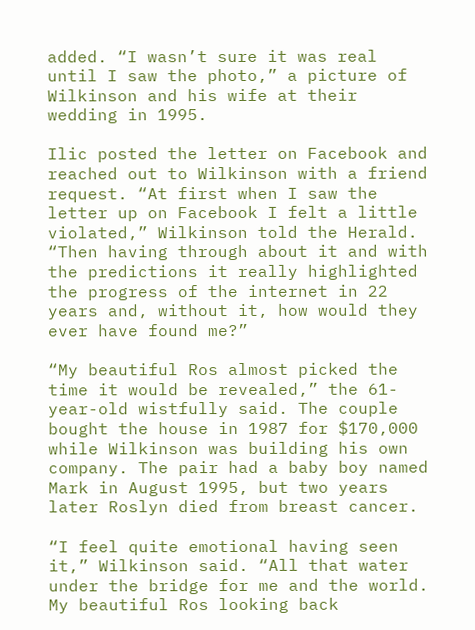added. “I wasn’t sure it was real until I saw the photo,” a picture of Wilkinson and his wife at their wedding in 1995.

Ilic posted the letter on Facebook and reached out to Wilkinson with a friend request. “At first when I saw the letter up on Facebook I felt a little violated,” Wilkinson told the Herald. “Then having through about it and with the predictions it really highlighted the progress of the internet in 22 years and, without it, how would they ever have found me?”

“My beautiful Ros almost picked the time it would be revealed,” the 61-year-old wistfully said. The couple bought the house in 1987 for $170,000 while Wilkinson was building his own company. The pair had a baby boy named Mark in August 1995, but two years later Roslyn died from breast cancer.

“I feel quite emotional having seen it,” Wilkinson said. “All that water under the bridge for me and the world. My beautiful Ros looking back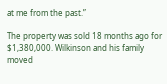at me from the past.”

The property was sold 18 months ago for $1,380,000. Wilkinson and his family moved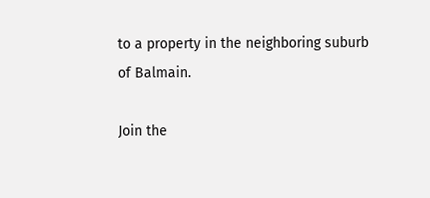to a property in the neighboring suburb of Balmain.

Join the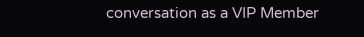conversation as a VIP Member